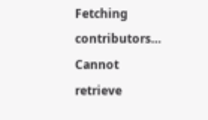Fetching contributors…
Cannot retrieve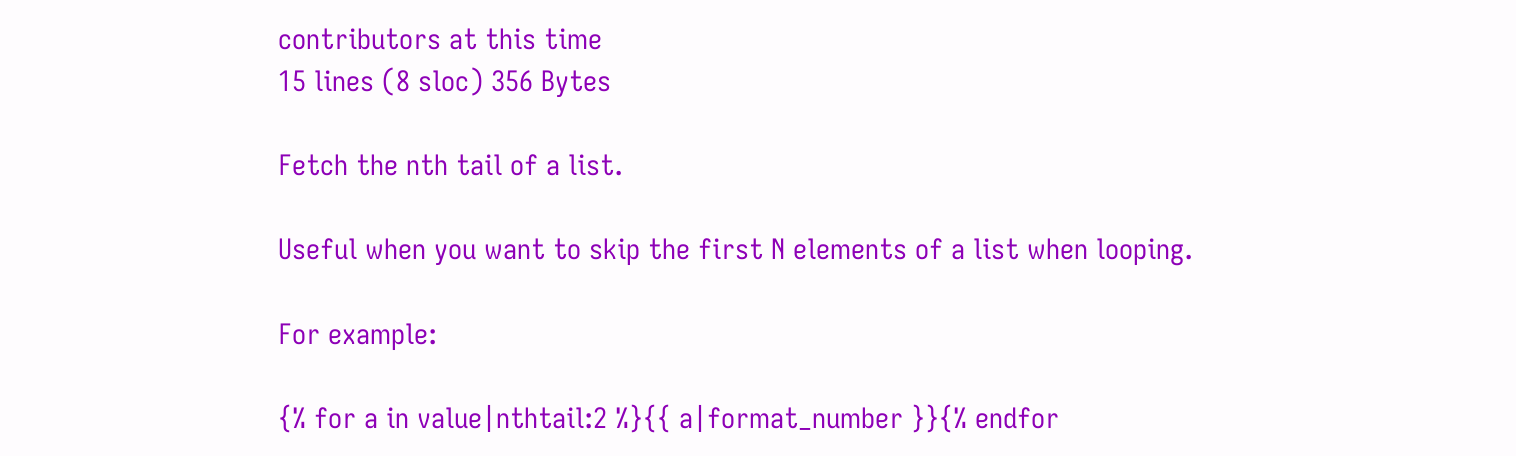contributors at this time
15 lines (8 sloc) 356 Bytes

Fetch the nth tail of a list.

Useful when you want to skip the first N elements of a list when looping.

For example:

{% for a in value|nthtail:2 %}{{ a|format_number }}{% endfor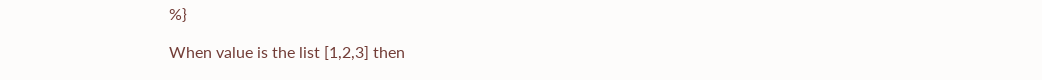%}

When value is the list [1,2,3] then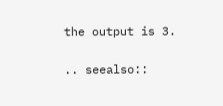the output is 3.

.. seealso::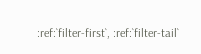:ref:`filter-first`, :ref:`filter-tail`